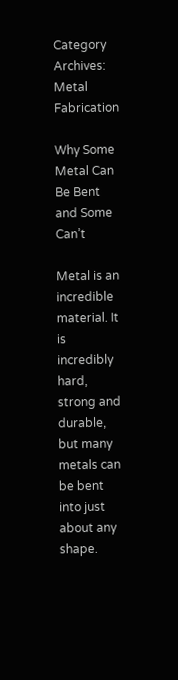Category Archives: Metal Fabrication

Why Some Metal Can Be Bent and Some Can’t

Metal is an incredible material. It is incredibly hard, strong and durable, but many metals can be bent into just about any shape.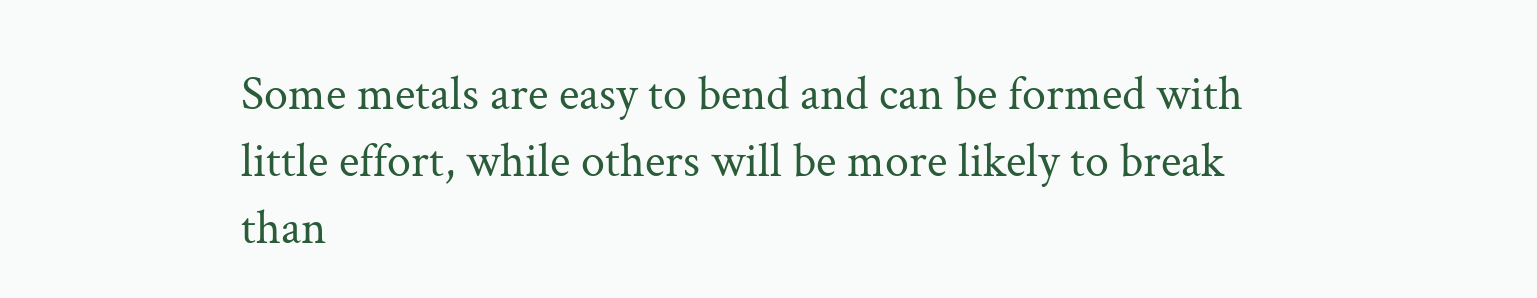Some metals are easy to bend and can be formed with little effort, while others will be more likely to break than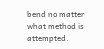bend no matter what method is attempted.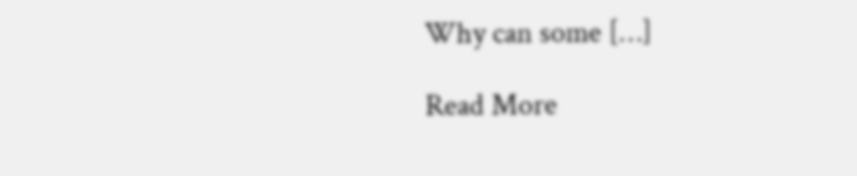Why can some […]

Read More